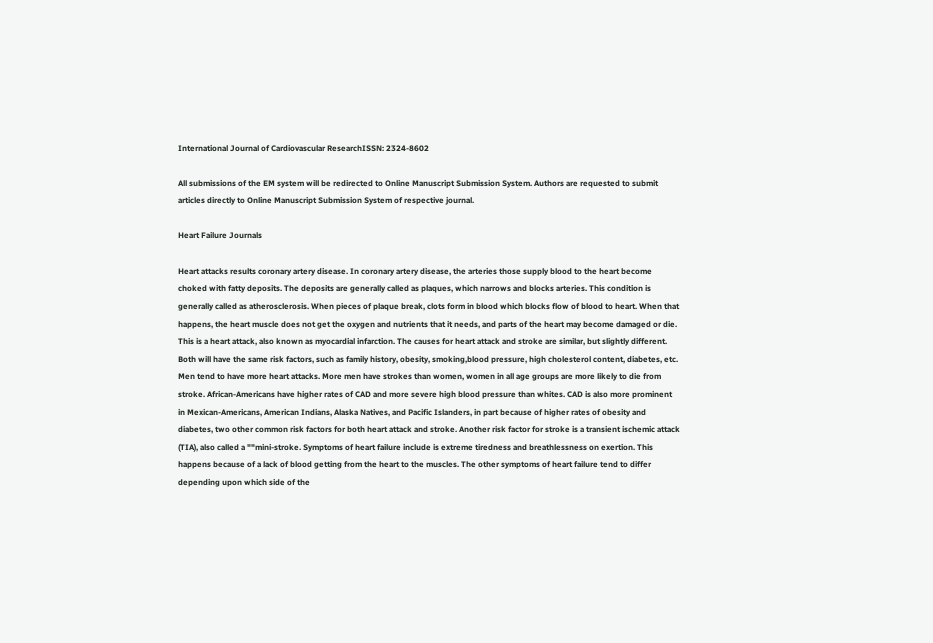International Journal of Cardiovascular ResearchISSN: 2324-8602

All submissions of the EM system will be redirected to Online Manuscript Submission System. Authors are requested to submit articles directly to Online Manuscript Submission System of respective journal.

Heart Failure Journals

Heart attacks results coronary artery disease. In coronary artery disease, the arteries those supply blood to the heart become choked with fatty deposits. The deposits are generally called as plaques, which narrows and blocks arteries. This condition is generally called as atherosclerosis. When pieces of plaque break, clots form in blood which blocks flow of blood to heart. When that happens, the heart muscle does not get the oxygen and nutrients that it needs, and parts of the heart may become damaged or die. This is a heart attack, also known as myocardial infarction. The causes for heart attack and stroke are similar, but slightly different. Both will have the same risk factors, such as family history, obesity, smoking,blood pressure, high cholesterol content, diabetes, etc. Men tend to have more heart attacks. More men have strokes than women, women in all age groups are more likely to die from stroke. African-Americans have higher rates of CAD and more severe high blood pressure than whites. CAD is also more prominent in Mexican-Americans, American Indians, Alaska Natives, and Pacific Islanders, in part because of higher rates of obesity and diabetes, two other common risk factors for both heart attack and stroke. Another risk factor for stroke is a transient ischemic attack (TIA), also called a ""mini-stroke. Symptoms of heart failure include is extreme tiredness and breathlessness on exertion. This happens because of a lack of blood getting from the heart to the muscles. The other symptoms of heart failure tend to differ depending upon which side of the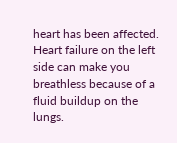heart has been affected. Heart failure on the left side can make you breathless because of a fluid buildup on the lungs.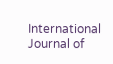International Journal of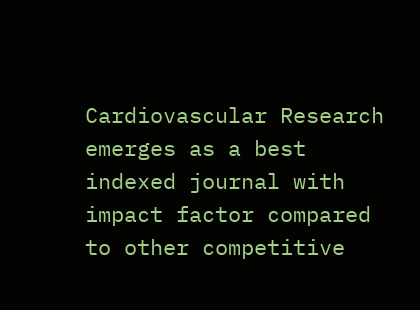Cardiovascular Research emerges as a best indexed journal with impact factor compared to other competitive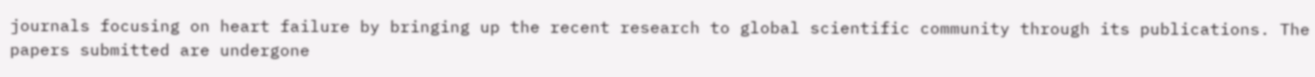journals focusing on heart failure by bringing up the recent research to global scientific community through its publications. The papers submitted are undergone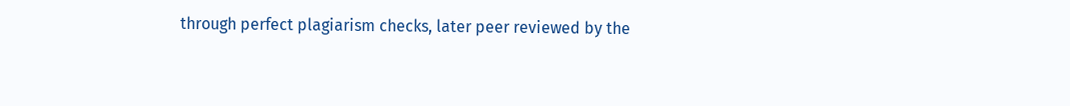through perfect plagiarism checks, later peer reviewed by the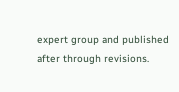expert group and published after through revisions.